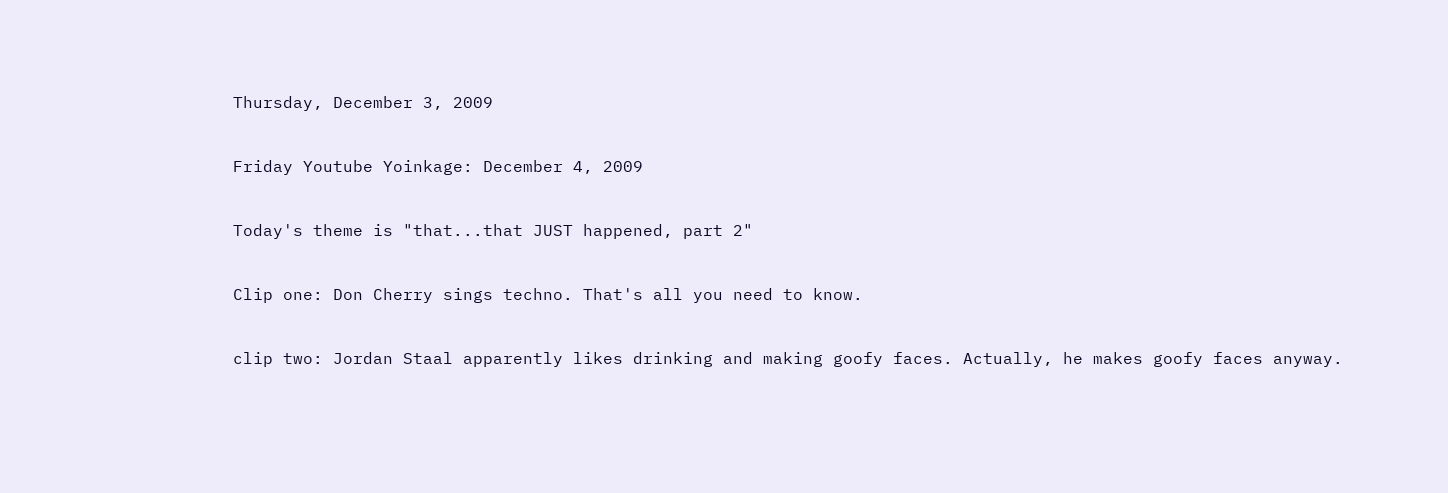Thursday, December 3, 2009

Friday Youtube Yoinkage: December 4, 2009

Today's theme is "that...that JUST happened, part 2"

Clip one: Don Cherry sings techno. That's all you need to know.

clip two: Jordan Staal apparently likes drinking and making goofy faces. Actually, he makes goofy faces anyway.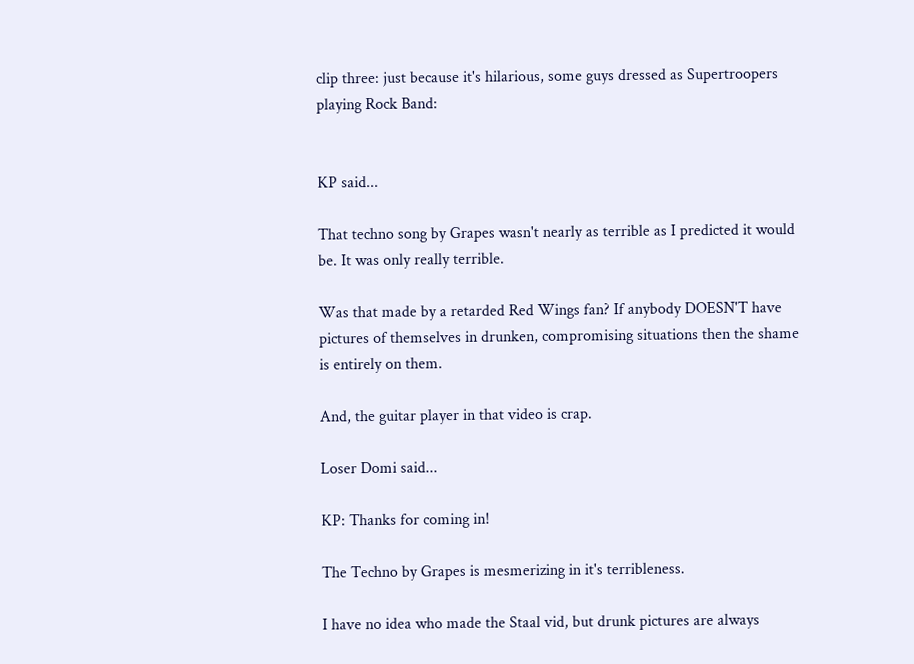clip three: just because it's hilarious, some guys dressed as Supertroopers playing Rock Band:


KP said...

That techno song by Grapes wasn't nearly as terrible as I predicted it would be. It was only really terrible.

Was that made by a retarded Red Wings fan? If anybody DOESN'T have pictures of themselves in drunken, compromising situations then the shame is entirely on them.

And, the guitar player in that video is crap.

Loser Domi said...

KP: Thanks for coming in!

The Techno by Grapes is mesmerizing in it's terribleness.

I have no idea who made the Staal vid, but drunk pictures are always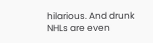hilarious. And drunk NHLs are even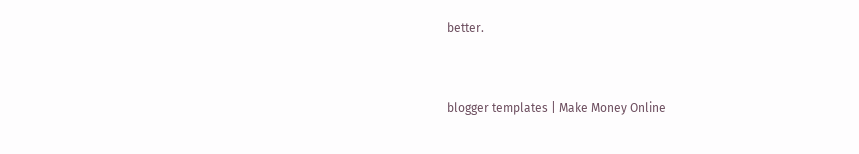better.


blogger templates | Make Money Online